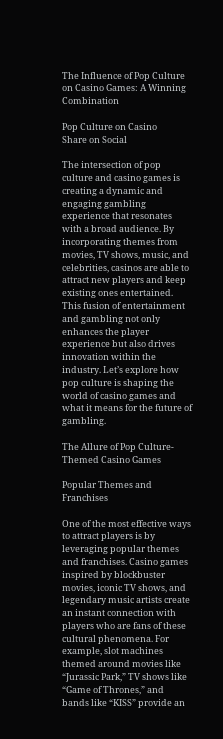The Influence of Pop Culture on Casino Games: A Winning Combination

Pop Culture on Casino
Share on Social

The intersection of pop culture and casino games is creating a dynamic and engaging gambling experience that resonates with a broad audience. By incorporating themes from movies, TV shows, music, and celebrities, casinos are able to attract new players and keep existing ones entertained. This fusion of entertainment and gambling not only enhances the player experience but also drives innovation within the industry. Let’s explore how pop culture is shaping the world of casino games and what it means for the future of gambling.

The Allure of Pop Culture-Themed Casino Games

Popular Themes and Franchises

One of the most effective ways to attract players is by leveraging popular themes and franchises. Casino games inspired by blockbuster movies, iconic TV shows, and legendary music artists create an instant connection with players who are fans of these cultural phenomena. For example, slot machines themed around movies like “Jurassic Park,” TV shows like “Game of Thrones,” and bands like “KISS” provide an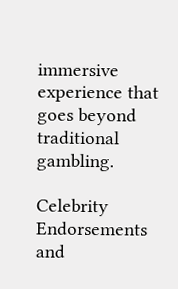immersive experience that goes beyond traditional gambling.

Celebrity Endorsements and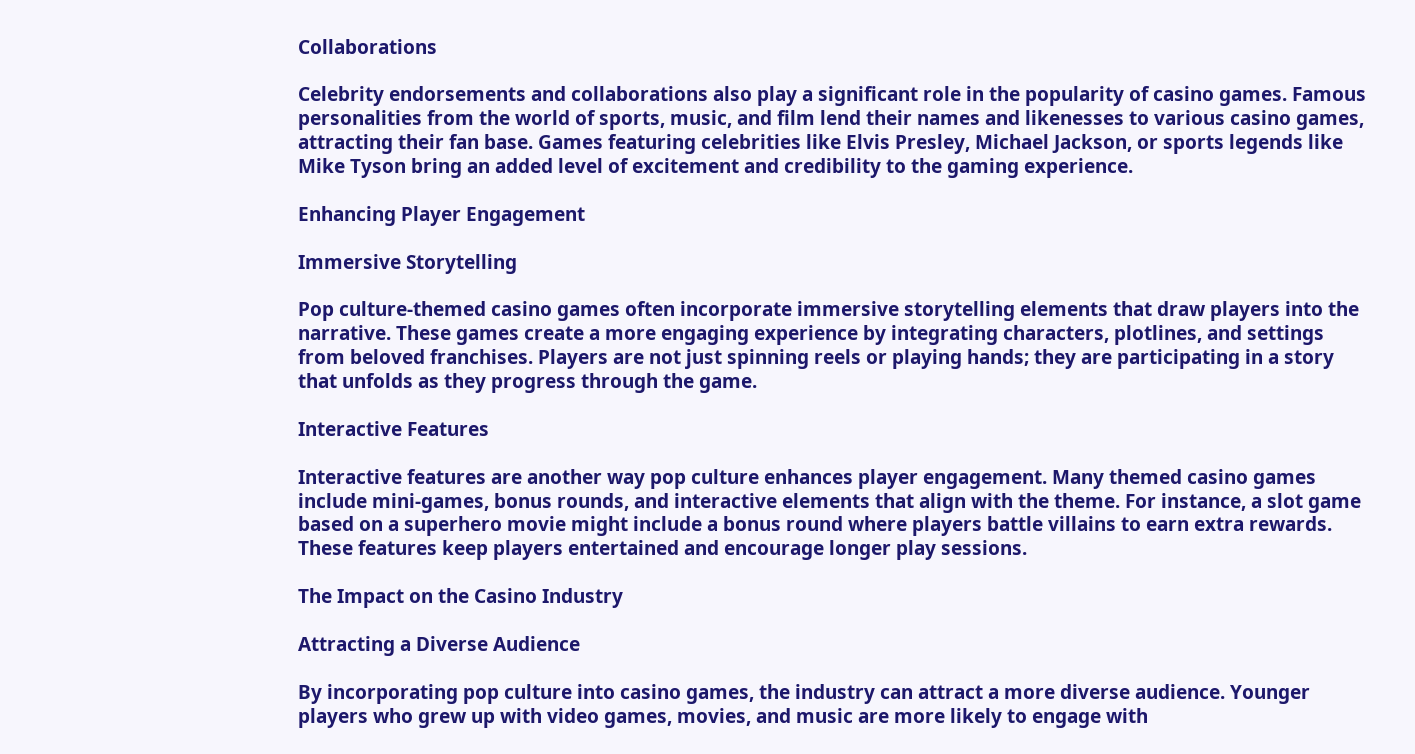Collaborations

Celebrity endorsements and collaborations also play a significant role in the popularity of casino games. Famous personalities from the world of sports, music, and film lend their names and likenesses to various casino games, attracting their fan base. Games featuring celebrities like Elvis Presley, Michael Jackson, or sports legends like Mike Tyson bring an added level of excitement and credibility to the gaming experience.

Enhancing Player Engagement

Immersive Storytelling

Pop culture-themed casino games often incorporate immersive storytelling elements that draw players into the narrative. These games create a more engaging experience by integrating characters, plotlines, and settings from beloved franchises. Players are not just spinning reels or playing hands; they are participating in a story that unfolds as they progress through the game.

Interactive Features

Interactive features are another way pop culture enhances player engagement. Many themed casino games include mini-games, bonus rounds, and interactive elements that align with the theme. For instance, a slot game based on a superhero movie might include a bonus round where players battle villains to earn extra rewards. These features keep players entertained and encourage longer play sessions.

The Impact on the Casino Industry

Attracting a Diverse Audience

By incorporating pop culture into casino games, the industry can attract a more diverse audience. Younger players who grew up with video games, movies, and music are more likely to engage with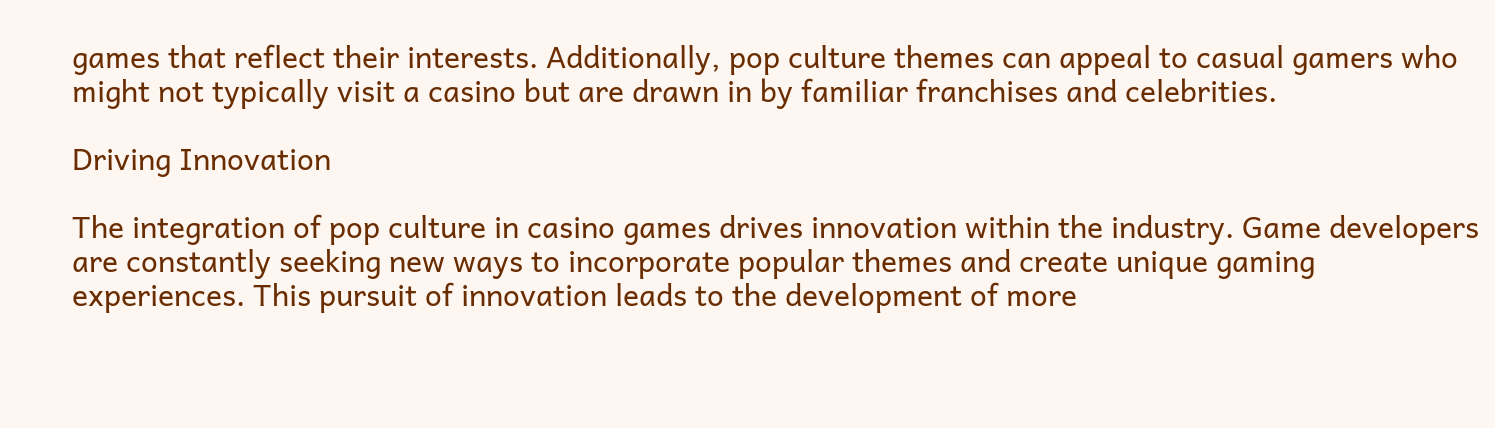games that reflect their interests. Additionally, pop culture themes can appeal to casual gamers who might not typically visit a casino but are drawn in by familiar franchises and celebrities.

Driving Innovation

The integration of pop culture in casino games drives innovation within the industry. Game developers are constantly seeking new ways to incorporate popular themes and create unique gaming experiences. This pursuit of innovation leads to the development of more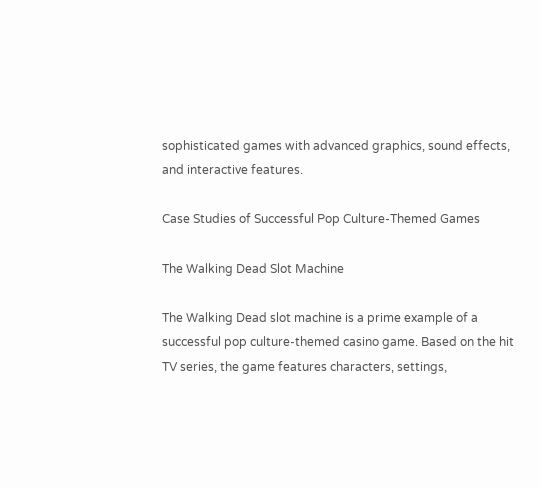sophisticated games with advanced graphics, sound effects, and interactive features.

Case Studies of Successful Pop Culture-Themed Games

The Walking Dead Slot Machine

The Walking Dead slot machine is a prime example of a successful pop culture-themed casino game. Based on the hit TV series, the game features characters, settings,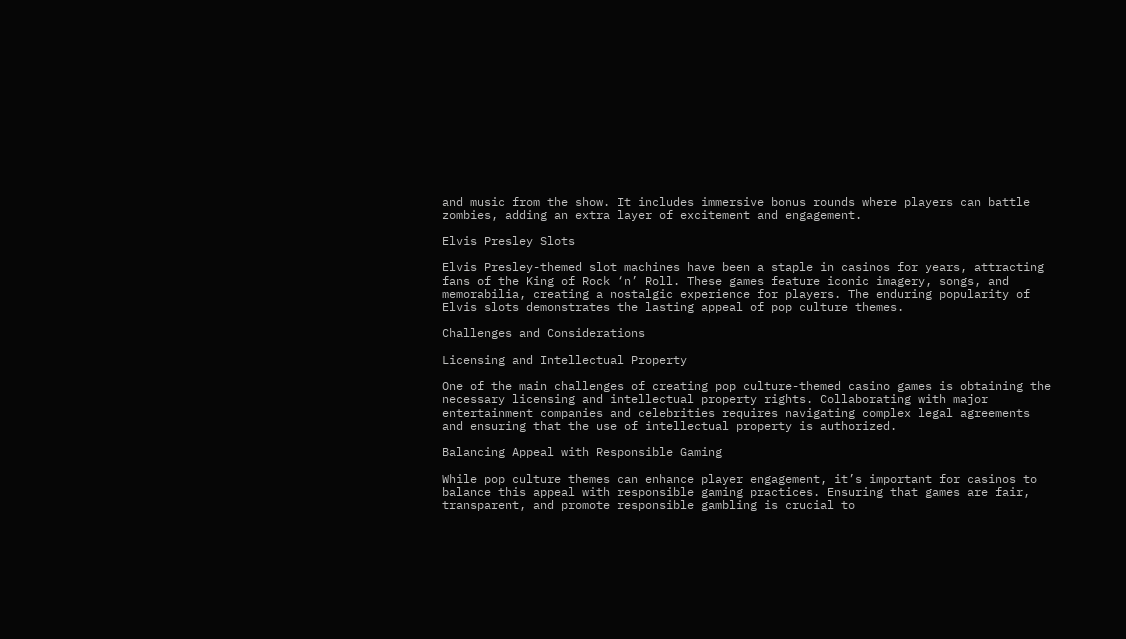and music from the show. It includes immersive bonus rounds where players can battle zombies, adding an extra layer of excitement and engagement.

Elvis Presley Slots

Elvis Presley-themed slot machines have been a staple in casinos for years, attracting fans of the King of Rock ‘n’ Roll. These games feature iconic imagery, songs, and memorabilia, creating a nostalgic experience for players. The enduring popularity of Elvis slots demonstrates the lasting appeal of pop culture themes.

Challenges and Considerations

Licensing and Intellectual Property

One of the main challenges of creating pop culture-themed casino games is obtaining the necessary licensing and intellectual property rights. Collaborating with major entertainment companies and celebrities requires navigating complex legal agreements and ensuring that the use of intellectual property is authorized.

Balancing Appeal with Responsible Gaming

While pop culture themes can enhance player engagement, it’s important for casinos to balance this appeal with responsible gaming practices. Ensuring that games are fair, transparent, and promote responsible gambling is crucial to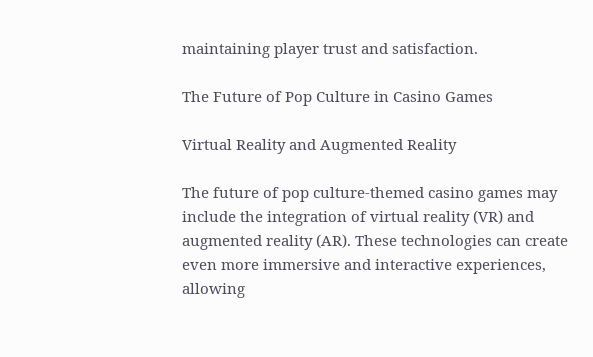maintaining player trust and satisfaction.

The Future of Pop Culture in Casino Games

Virtual Reality and Augmented Reality

The future of pop culture-themed casino games may include the integration of virtual reality (VR) and augmented reality (AR). These technologies can create even more immersive and interactive experiences, allowing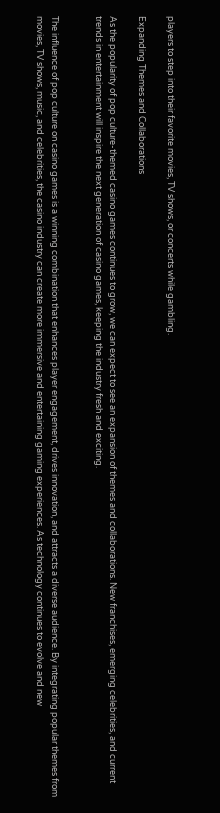players to step into their favorite movies, TV shows, or concerts while gambling.

Expanding Themes and Collaborations

As the popularity of pop culture-themed casino games continues to grow, we can expect to see an expansion of themes and collaborations. New franchises, emerging celebrities, and current trends in entertainment will inspire the next generation of casino games, keeping the industry fresh and exciting.


The influence of pop culture on casino games is a winning combination that enhances player engagement, drives innovation, and attracts a diverse audience. By integrating popular themes from movies, TV shows, music, and celebrities, the casino industry can create more immersive and entertaining gaming experiences. As technology continues to evolve and new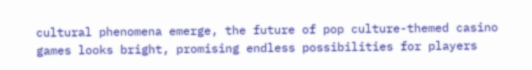cultural phenomena emerge, the future of pop culture-themed casino games looks bright, promising endless possibilities for players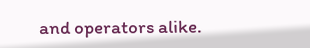and operators alike.